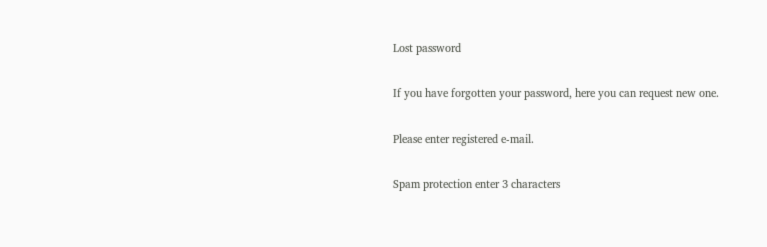Lost password

If you have forgotten your password, here you can request new one.

Please enter registered e-mail.

Spam protection enter 3 characters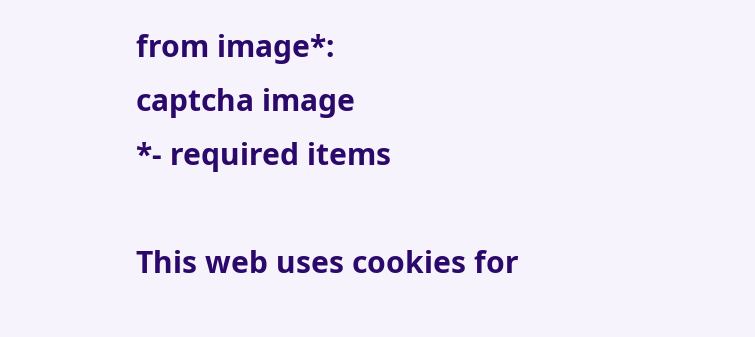from image*:
captcha image
*- required items

This web uses cookies for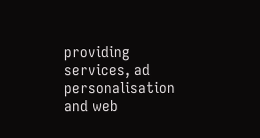providing services, ad personalisation and web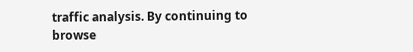traffic analysis. By continuing to browse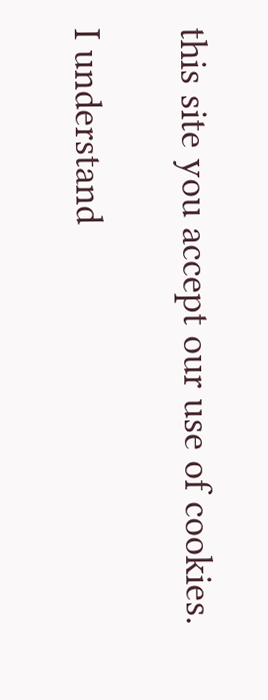this site you accept our use of cookies.

I understand